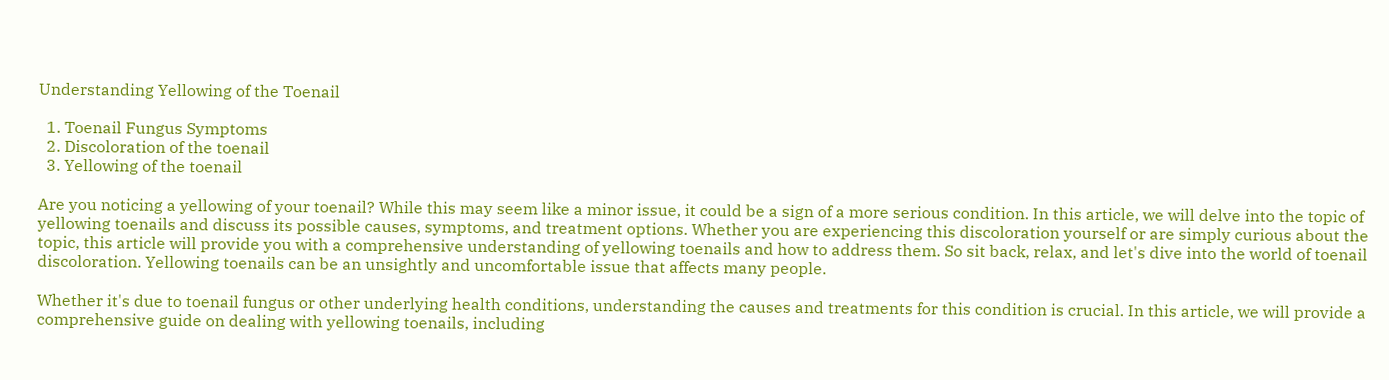Understanding Yellowing of the Toenail

  1. Toenail Fungus Symptoms
  2. Discoloration of the toenail
  3. Yellowing of the toenail

Are you noticing a yellowing of your toenail? While this may seem like a minor issue, it could be a sign of a more serious condition. In this article, we will delve into the topic of yellowing toenails and discuss its possible causes, symptoms, and treatment options. Whether you are experiencing this discoloration yourself or are simply curious about the topic, this article will provide you with a comprehensive understanding of yellowing toenails and how to address them. So sit back, relax, and let's dive into the world of toenail discoloration. Yellowing toenails can be an unsightly and uncomfortable issue that affects many people.

Whether it's due to toenail fungus or other underlying health conditions, understanding the causes and treatments for this condition is crucial. In this article, we will provide a comprehensive guide on dealing with yellowing toenails, including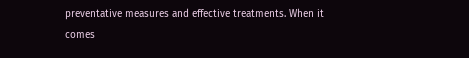preventative measures and effective treatments. When it comes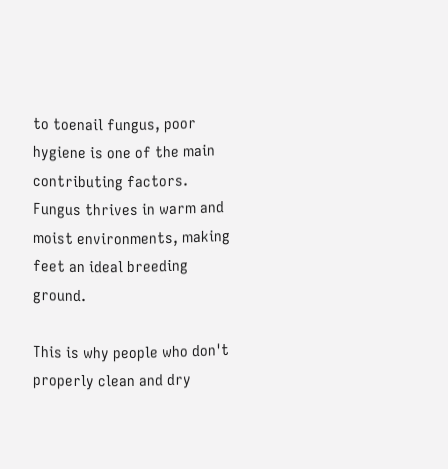to toenail fungus, poor hygiene is one of the main contributing factors. Fungus thrives in warm and moist environments, making feet an ideal breeding ground.

This is why people who don't properly clean and dry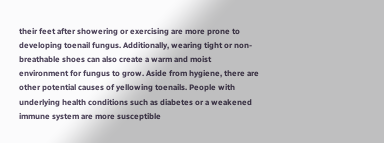their feet after showering or exercising are more prone to developing toenail fungus. Additionally, wearing tight or non-breathable shoes can also create a warm and moist environment for fungus to grow. Aside from hygiene, there are other potential causes of yellowing toenails. People with underlying health conditions such as diabetes or a weakened immune system are more susceptible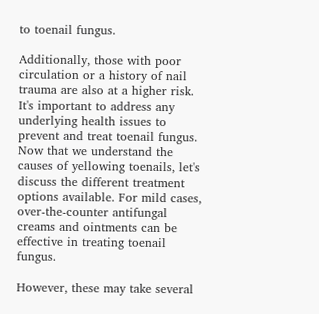to toenail fungus.

Additionally, those with poor circulation or a history of nail trauma are also at a higher risk. It's important to address any underlying health issues to prevent and treat toenail fungus. Now that we understand the causes of yellowing toenails, let's discuss the different treatment options available. For mild cases, over-the-counter antifungal creams and ointments can be effective in treating toenail fungus.

However, these may take several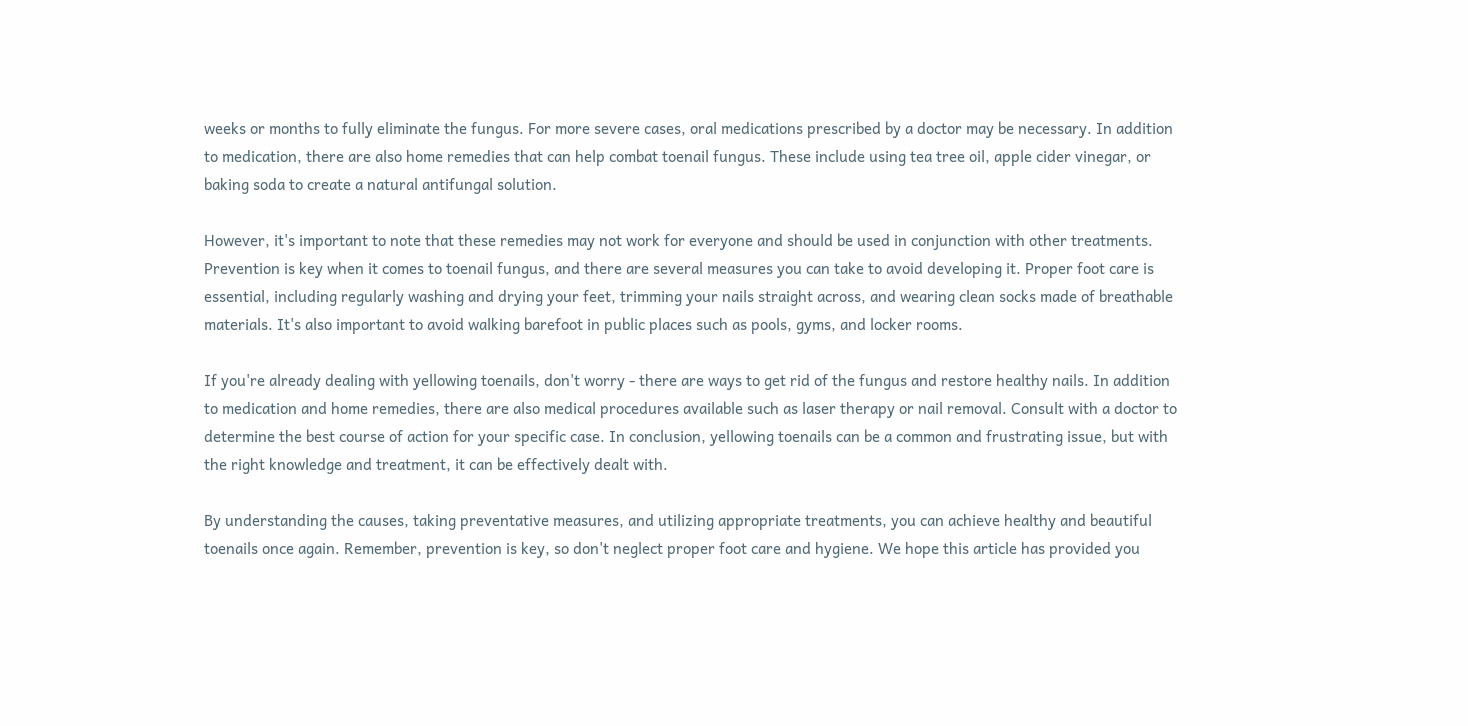weeks or months to fully eliminate the fungus. For more severe cases, oral medications prescribed by a doctor may be necessary. In addition to medication, there are also home remedies that can help combat toenail fungus. These include using tea tree oil, apple cider vinegar, or baking soda to create a natural antifungal solution.

However, it's important to note that these remedies may not work for everyone and should be used in conjunction with other treatments. Prevention is key when it comes to toenail fungus, and there are several measures you can take to avoid developing it. Proper foot care is essential, including regularly washing and drying your feet, trimming your nails straight across, and wearing clean socks made of breathable materials. It's also important to avoid walking barefoot in public places such as pools, gyms, and locker rooms.

If you're already dealing with yellowing toenails, don't worry - there are ways to get rid of the fungus and restore healthy nails. In addition to medication and home remedies, there are also medical procedures available such as laser therapy or nail removal. Consult with a doctor to determine the best course of action for your specific case. In conclusion, yellowing toenails can be a common and frustrating issue, but with the right knowledge and treatment, it can be effectively dealt with.

By understanding the causes, taking preventative measures, and utilizing appropriate treatments, you can achieve healthy and beautiful toenails once again. Remember, prevention is key, so don't neglect proper foot care and hygiene. We hope this article has provided you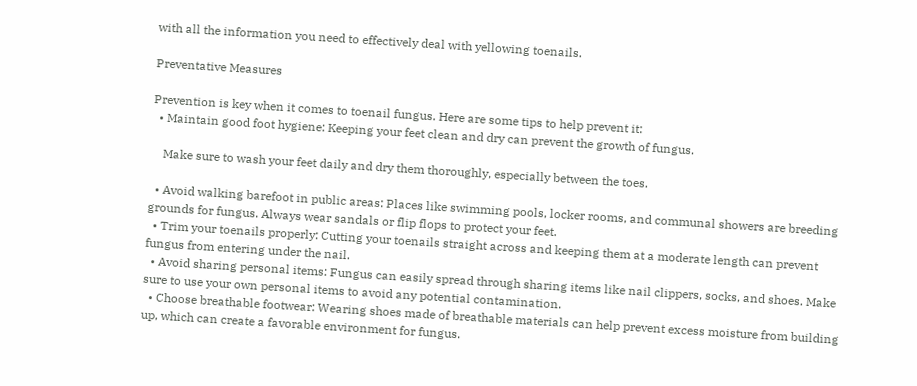with all the information you need to effectively deal with yellowing toenails.

Preventative Measures

Prevention is key when it comes to toenail fungus. Here are some tips to help prevent it:
  • Maintain good foot hygiene: Keeping your feet clean and dry can prevent the growth of fungus.

    Make sure to wash your feet daily and dry them thoroughly, especially between the toes.

  • Avoid walking barefoot in public areas: Places like swimming pools, locker rooms, and communal showers are breeding grounds for fungus. Always wear sandals or flip flops to protect your feet.
  • Trim your toenails properly: Cutting your toenails straight across and keeping them at a moderate length can prevent fungus from entering under the nail.
  • Avoid sharing personal items: Fungus can easily spread through sharing items like nail clippers, socks, and shoes. Make sure to use your own personal items to avoid any potential contamination.
  • Choose breathable footwear: Wearing shoes made of breathable materials can help prevent excess moisture from building up, which can create a favorable environment for fungus.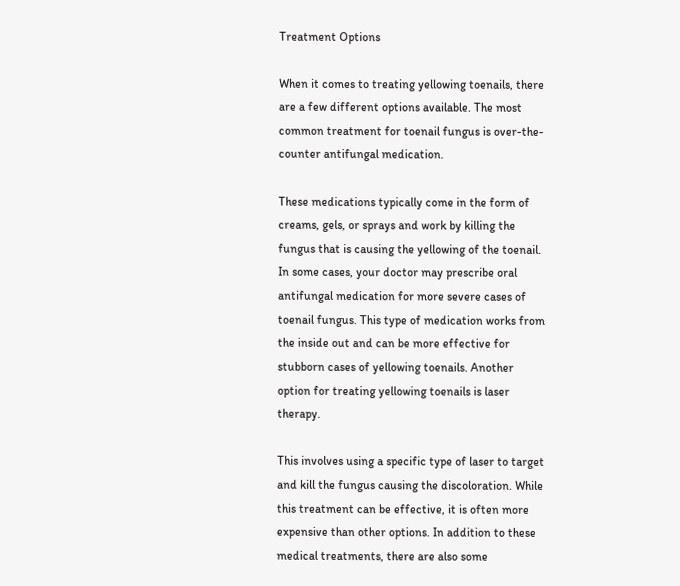Treatment Options

When it comes to treating yellowing toenails, there are a few different options available. The most common treatment for toenail fungus is over-the-counter antifungal medication.

These medications typically come in the form of creams, gels, or sprays and work by killing the fungus that is causing the yellowing of the toenail. In some cases, your doctor may prescribe oral antifungal medication for more severe cases of toenail fungus. This type of medication works from the inside out and can be more effective for stubborn cases of yellowing toenails. Another option for treating yellowing toenails is laser therapy.

This involves using a specific type of laser to target and kill the fungus causing the discoloration. While this treatment can be effective, it is often more expensive than other options. In addition to these medical treatments, there are also some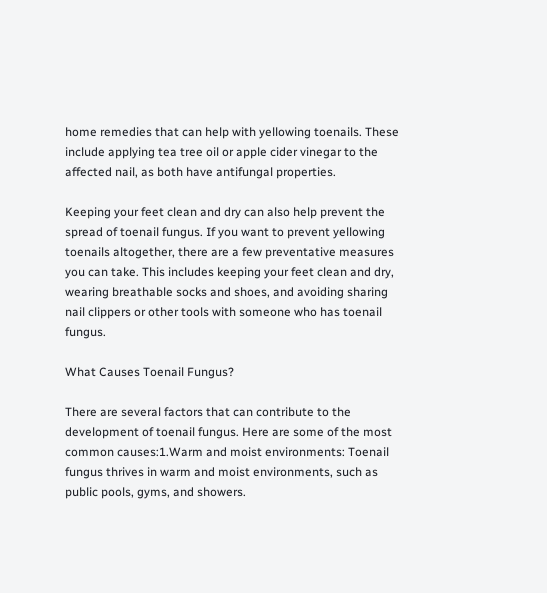home remedies that can help with yellowing toenails. These include applying tea tree oil or apple cider vinegar to the affected nail, as both have antifungal properties.

Keeping your feet clean and dry can also help prevent the spread of toenail fungus. If you want to prevent yellowing toenails altogether, there are a few preventative measures you can take. This includes keeping your feet clean and dry, wearing breathable socks and shoes, and avoiding sharing nail clippers or other tools with someone who has toenail fungus.

What Causes Toenail Fungus?

There are several factors that can contribute to the development of toenail fungus. Here are some of the most common causes:1.Warm and moist environments: Toenail fungus thrives in warm and moist environments, such as public pools, gyms, and showers.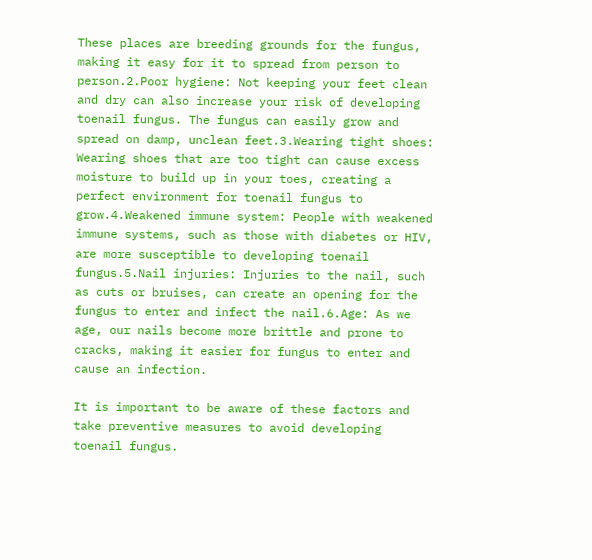These places are breeding grounds for the fungus, making it easy for it to spread from person to person.2.Poor hygiene: Not keeping your feet clean and dry can also increase your risk of developing toenail fungus. The fungus can easily grow and spread on damp, unclean feet.3.Wearing tight shoes: Wearing shoes that are too tight can cause excess moisture to build up in your toes, creating a perfect environment for toenail fungus to grow.4.Weakened immune system: People with weakened immune systems, such as those with diabetes or HIV, are more susceptible to developing toenail fungus.5.Nail injuries: Injuries to the nail, such as cuts or bruises, can create an opening for the fungus to enter and infect the nail.6.Age: As we age, our nails become more brittle and prone to cracks, making it easier for fungus to enter and cause an infection.

It is important to be aware of these factors and take preventive measures to avoid developing toenail fungus.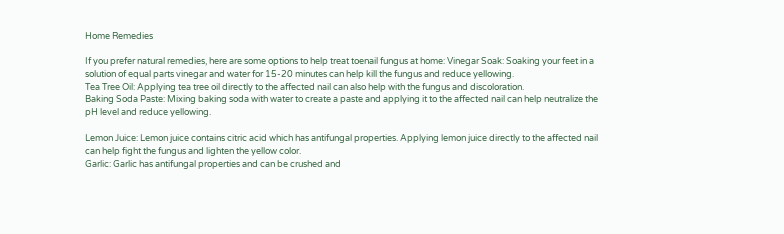Home Remedies

If you prefer natural remedies, here are some options to help treat toenail fungus at home: Vinegar Soak: Soaking your feet in a solution of equal parts vinegar and water for 15-20 minutes can help kill the fungus and reduce yellowing.
Tea Tree Oil: Applying tea tree oil directly to the affected nail can also help with the fungus and discoloration.
Baking Soda Paste: Mixing baking soda with water to create a paste and applying it to the affected nail can help neutralize the pH level and reduce yellowing.

Lemon Juice: Lemon juice contains citric acid which has antifungal properties. Applying lemon juice directly to the affected nail can help fight the fungus and lighten the yellow color.
Garlic: Garlic has antifungal properties and can be crushed and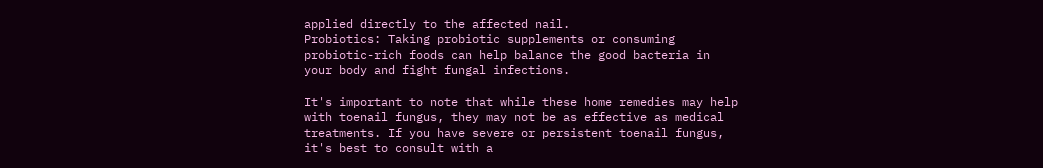applied directly to the affected nail.
Probiotics: Taking probiotic supplements or consuming probiotic-rich foods can help balance the good bacteria in your body and fight fungal infections.

It's important to note that while these home remedies may help with toenail fungus, they may not be as effective as medical treatments. If you have severe or persistent toenail fungus, it's best to consult with a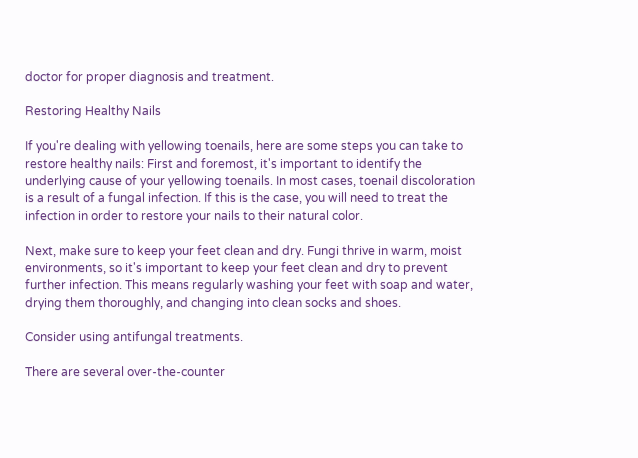doctor for proper diagnosis and treatment.

Restoring Healthy Nails

If you're dealing with yellowing toenails, here are some steps you can take to restore healthy nails: First and foremost, it's important to identify the underlying cause of your yellowing toenails. In most cases, toenail discoloration is a result of a fungal infection. If this is the case, you will need to treat the infection in order to restore your nails to their natural color.

Next, make sure to keep your feet clean and dry. Fungi thrive in warm, moist environments, so it's important to keep your feet clean and dry to prevent further infection. This means regularly washing your feet with soap and water, drying them thoroughly, and changing into clean socks and shoes.

Consider using antifungal treatments.

There are several over-the-counter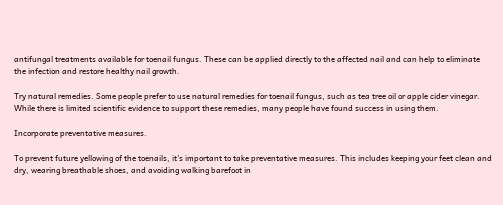antifungal treatments available for toenail fungus. These can be applied directly to the affected nail and can help to eliminate the infection and restore healthy nail growth.

Try natural remedies. Some people prefer to use natural remedies for toenail fungus, such as tea tree oil or apple cider vinegar. While there is limited scientific evidence to support these remedies, many people have found success in using them.

Incorporate preventative measures.

To prevent future yellowing of the toenails, it's important to take preventative measures. This includes keeping your feet clean and dry, wearing breathable shoes, and avoiding walking barefoot in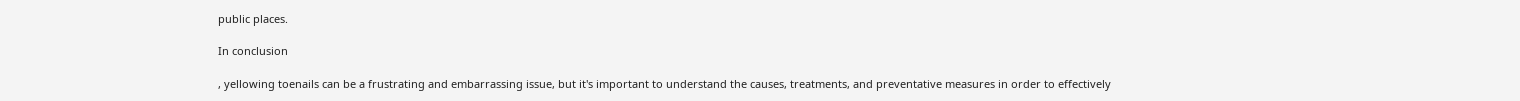public places.

In conclusion

, yellowing toenails can be a frustrating and embarrassing issue, but it's important to understand the causes, treatments, and preventative measures in order to effectively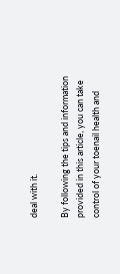deal with it.

By following the tips and information provided in this article, you can take control of your toenail health and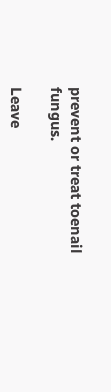prevent or treat toenail fungus.

Leave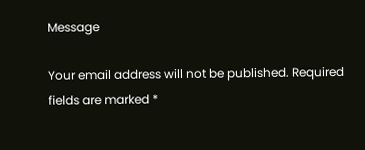Message

Your email address will not be published. Required fields are marked *